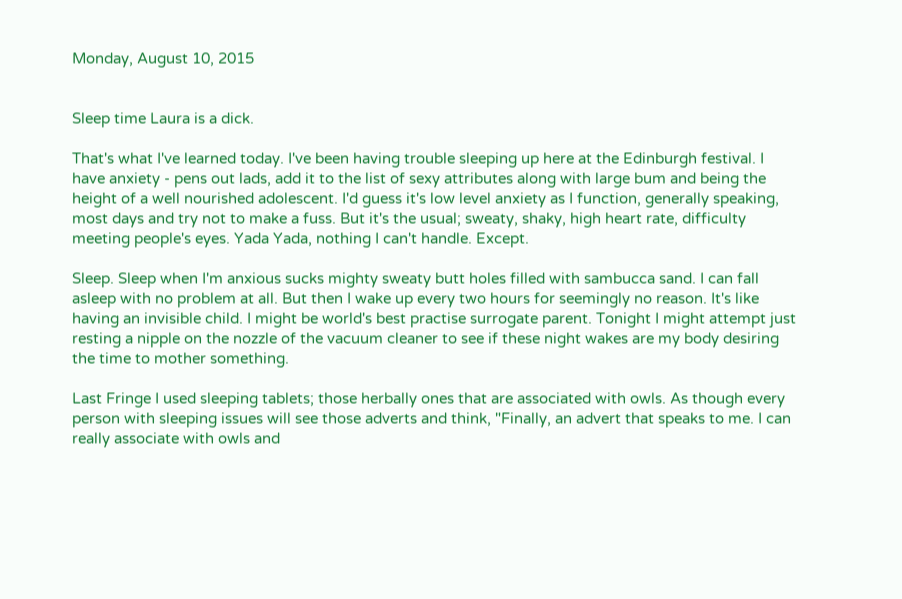Monday, August 10, 2015


Sleep time Laura is a dick.

That's what I've learned today. I've been having trouble sleeping up here at the Edinburgh festival. I have anxiety - pens out lads, add it to the list of sexy attributes along with large bum and being the height of a well nourished adolescent. I'd guess it's low level anxiety as I function, generally speaking, most days and try not to make a fuss. But it's the usual; sweaty, shaky, high heart rate, difficulty meeting people's eyes. Yada Yada, nothing I can't handle. Except.

Sleep. Sleep when I'm anxious sucks mighty sweaty butt holes filled with sambucca sand. I can fall asleep with no problem at all. But then I wake up every two hours for seemingly no reason. It's like having an invisible child. I might be world's best practise surrogate parent. Tonight I might attempt just resting a nipple on the nozzle of the vacuum cleaner to see if these night wakes are my body desiring the time to mother something.

Last Fringe I used sleeping tablets; those herbally ones that are associated with owls. As though every person with sleeping issues will see those adverts and think, "Finally, an advert that speaks to me. I can really associate with owls and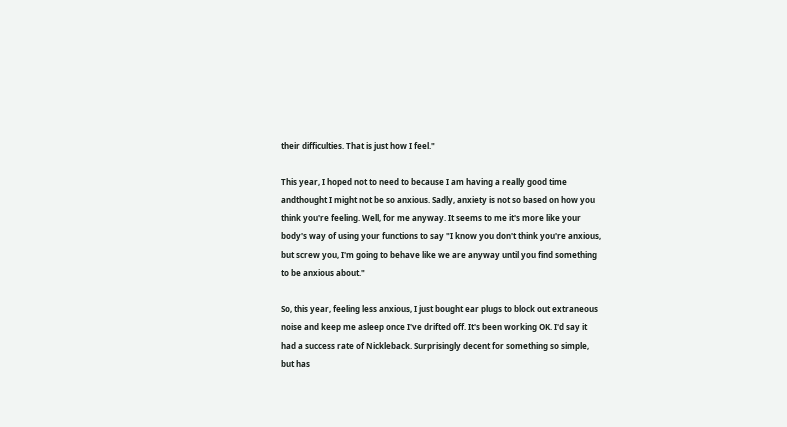their difficulties. That is just how I feel."

This year, I hoped not to need to because I am having a really good time andthought I might not be so anxious. Sadly, anxiety is not so based on how you think you're feeling. Well, for me anyway. It seems to me it's more like your body's way of using your functions to say "I know you don't think you're anxious, but screw you, I'm going to behave like we are anyway until you find something to be anxious about."

So, this year, feeling less anxious, I just bought ear plugs to block out extraneous noise and keep me asleep once I've drifted off. It's been working OK. I'd say it had a success rate of Nickleback. Surprisingly decent for something so simple, but has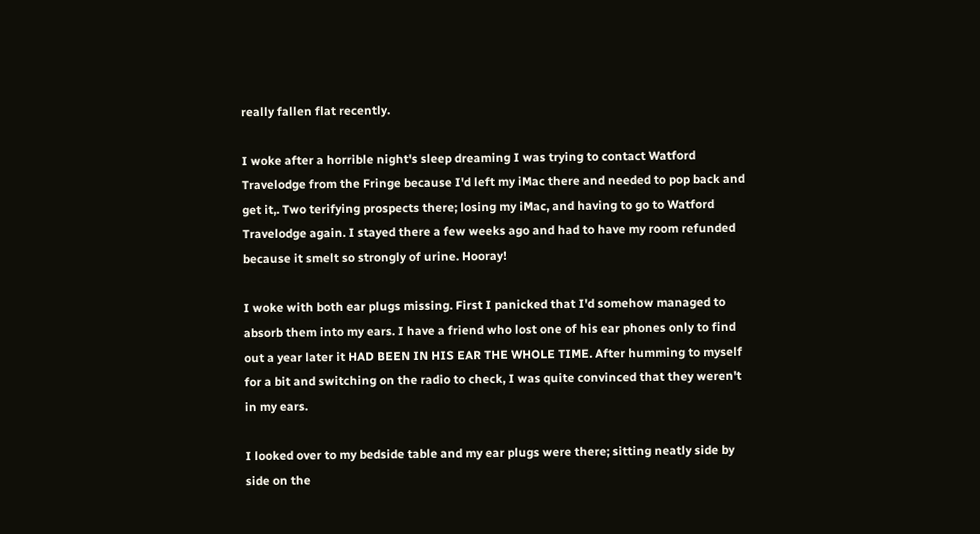really fallen flat recently.

I woke after a horrible night's sleep dreaming I was trying to contact Watford Travelodge from the Fringe because I'd left my iMac there and needed to pop back and get it,. Two terifying prospects there; losing my iMac, and having to go to Watford Travelodge again. I stayed there a few weeks ago and had to have my room refunded because it smelt so strongly of urine. Hooray!

I woke with both ear plugs missing. First I panicked that I'd somehow managed to absorb them into my ears. I have a friend who lost one of his ear phones only to find out a year later it HAD BEEN IN HIS EAR THE WHOLE TIME. After humming to myself for a bit and switching on the radio to check, I was quite convinced that they weren't in my ears.

I looked over to my bedside table and my ear plugs were there; sitting neatly side by side on the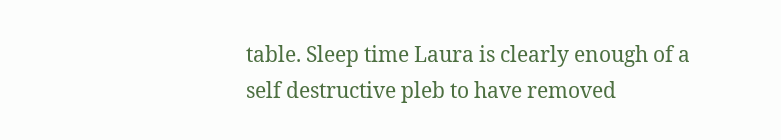table. Sleep time Laura is clearly enough of a self destructive pleb to have removed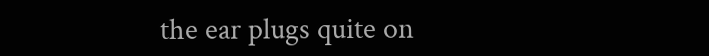the ear plugs quite on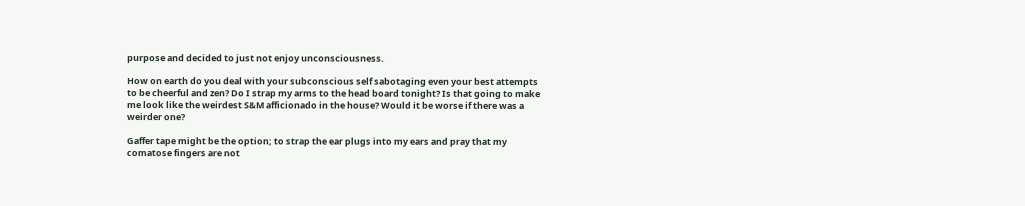purpose and decided to just not enjoy unconsciousness.

How on earth do you deal with your subconscious self sabotaging even your best attempts to be cheerful and zen? Do I strap my arms to the head board tonight? Is that going to make me look like the weirdest S&M afficionado in the house? Would it be worse if there was a weirder one?

Gaffer tape might be the option; to strap the ear plugs into my ears and pray that my comatose fingers are not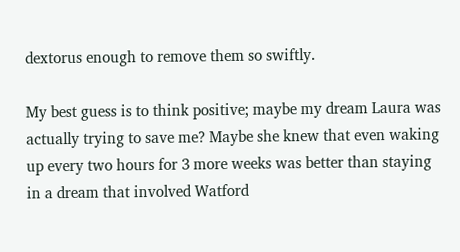dextorus enough to remove them so swiftly.

My best guess is to think positive; maybe my dream Laura was actually trying to save me? Maybe she knew that even waking up every two hours for 3 more weeks was better than staying in a dream that involved Watford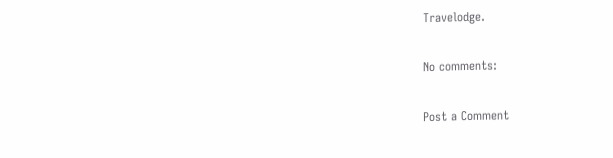Travelodge.

No comments:

Post a Comment